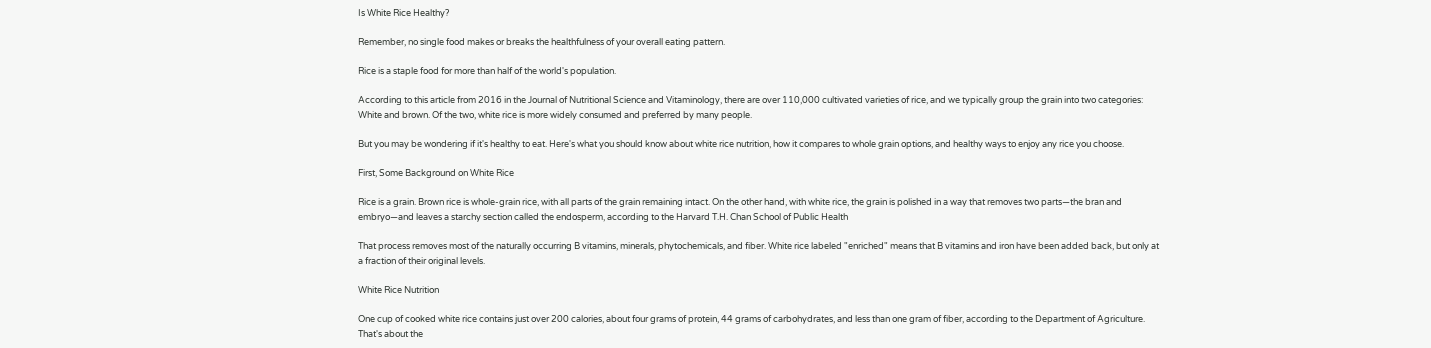Is White Rice Healthy?

Remember, no single food makes or breaks the healthfulness of your overall eating pattern.

Rice is a staple food for more than half of the world's population.

According to this article from 2016 in the Journal of Nutritional Science and Vitaminology, there are over 110,000 cultivated varieties of rice, and we typically group the grain into two categories: White and brown. Of the two, white rice is more widely consumed and preferred by many people.

But you may be wondering if it's healthy to eat. Here's what you should know about white rice nutrition, how it compares to whole grain options, and healthy ways to enjoy any rice you choose.

First, Some Background on White Rice

Rice is a grain. Brown rice is whole-grain rice, with all parts of the grain remaining intact. On the other hand, with white rice, the grain is polished in a way that removes two parts—the bran and embryo—and leaves a starchy section called the endosperm, according to the Harvard T.H. Chan School of Public Health

That process removes most of the naturally occurring B vitamins, minerals, phytochemicals, and fiber. White rice labeled "enriched" means that B vitamins and iron have been added back, but only at a fraction of their original levels.

White Rice Nutrition

One cup of cooked white rice contains just over 200 calories, about four grams of protein, 44 grams of carbohydrates, and less than one gram of fiber, according to the Department of Agriculture. That's about the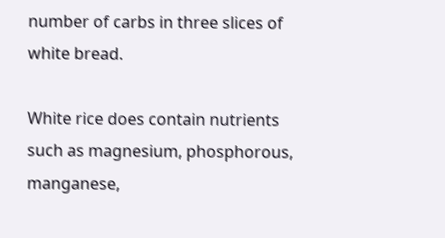number of carbs in three slices of white bread.

White rice does contain nutrients such as magnesium, phosphorous, manganese,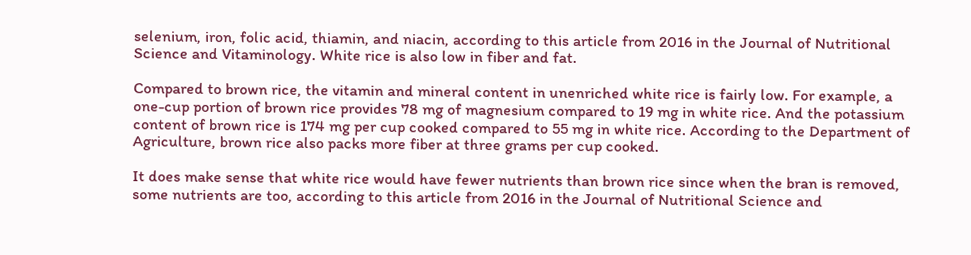selenium, iron, folic acid, thiamin, and niacin, according to this article from 2016 in the Journal of Nutritional Science and Vitaminology. White rice is also low in fiber and fat.

Compared to brown rice, the vitamin and mineral content in unenriched white rice is fairly low. For example, a one-cup portion of brown rice provides 78 mg of magnesium compared to 19 mg in white rice. And the potassium content of brown rice is 174 mg per cup cooked compared to 55 mg in white rice. According to the Department of Agriculture, brown rice also packs more fiber at three grams per cup cooked.

It does make sense that white rice would have fewer nutrients than brown rice since when the bran is removed, some nutrients are too, according to this article from 2016 in the Journal of Nutritional Science and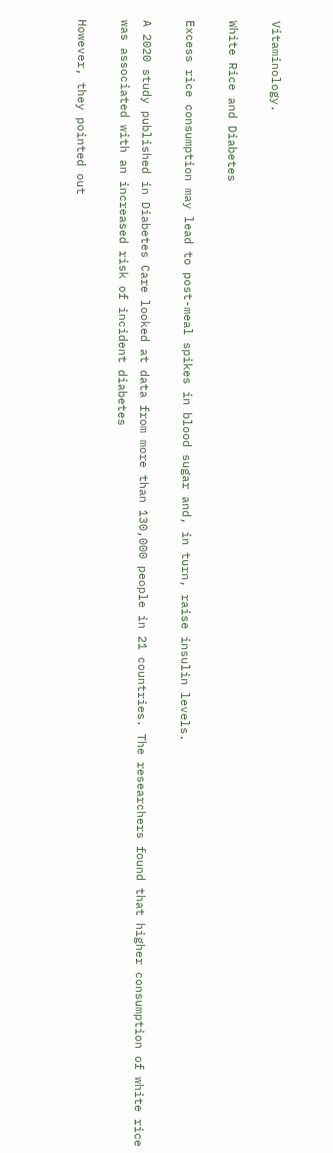Vitaminology.

White Rice and Diabetes

Excess rice consumption may lead to post-meal spikes in blood sugar and, in turn, raise insulin levels.

A 2020 study published in Diabetes Care looked at data from more than 130,000 people in 21 countries. The researchers found that higher consumption of white rice was associated with an increased risk of incident diabetes

However, they pointed out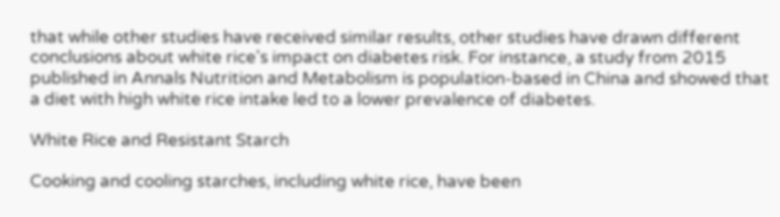that while other studies have received similar results, other studies have drawn different conclusions about white rice's impact on diabetes risk. For instance, a study from 2015 published in Annals Nutrition and Metabolism is population-based in China and showed that a diet with high white rice intake led to a lower prevalence of diabetes.

White Rice and Resistant Starch

Cooking and cooling starches, including white rice, have been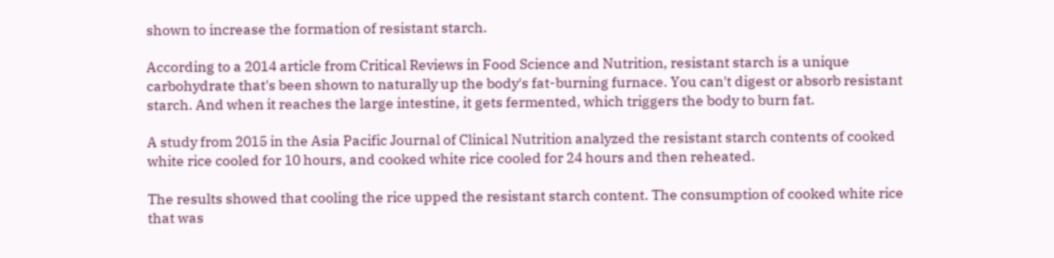shown to increase the formation of resistant starch.

According to a 2014 article from Critical Reviews in Food Science and Nutrition, resistant starch is a unique carbohydrate that's been shown to naturally up the body's fat-burning furnace. You can't digest or absorb resistant starch. And when it reaches the large intestine, it gets fermented, which triggers the body to burn fat.

A study from 2015 in the Asia Pacific Journal of Clinical Nutrition analyzed the resistant starch contents of cooked white rice cooled for 10 hours, and cooked white rice cooled for 24 hours and then reheated.

The results showed that cooling the rice upped the resistant starch content. The consumption of cooked white rice that was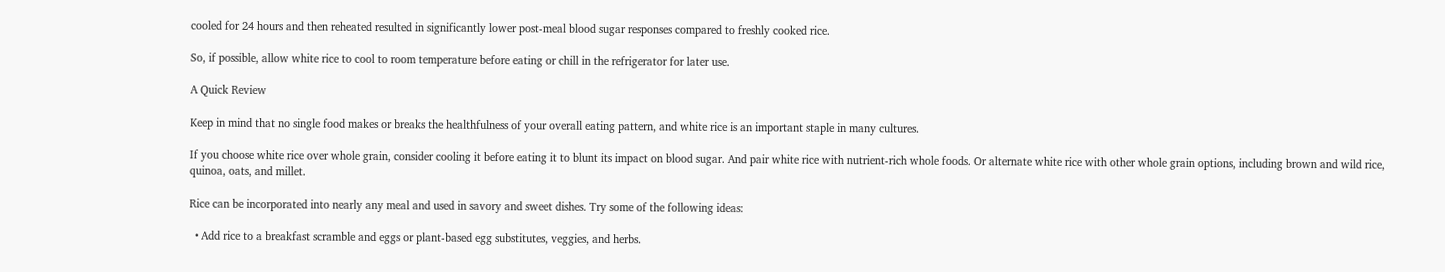cooled for 24 hours and then reheated resulted in significantly lower post-meal blood sugar responses compared to freshly cooked rice.

So, if possible, allow white rice to cool to room temperature before eating or chill in the refrigerator for later use.

A Quick Review

Keep in mind that no single food makes or breaks the healthfulness of your overall eating pattern, and white rice is an important staple in many cultures.

If you choose white rice over whole grain, consider cooling it before eating it to blunt its impact on blood sugar. And pair white rice with nutrient-rich whole foods. Or alternate white rice with other whole grain options, including brown and wild rice, quinoa, oats, and millet.

Rice can be incorporated into nearly any meal and used in savory and sweet dishes. Try some of the following ideas:

  • Add rice to a breakfast scramble and eggs or plant-based egg substitutes, veggies, and herbs.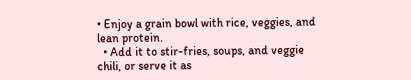• Enjoy a grain bowl with rice, veggies, and lean protein.
  • Add it to stir-fries, soups, and veggie chili, or serve it as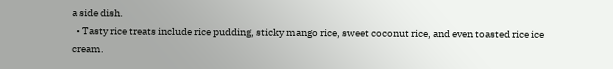a side dish.
  • Tasty rice treats include rice pudding, sticky mango rice, sweet coconut rice, and even toasted rice ice cream.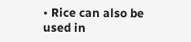• Rice can also be used in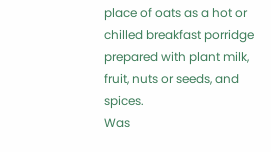place of oats as a hot or chilled breakfast porridge prepared with plant milk, fruit, nuts or seeds, and spices.
Was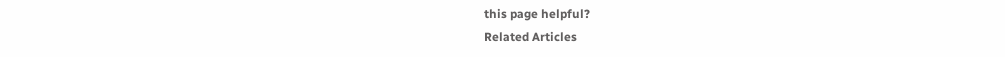this page helpful?
Related Articles